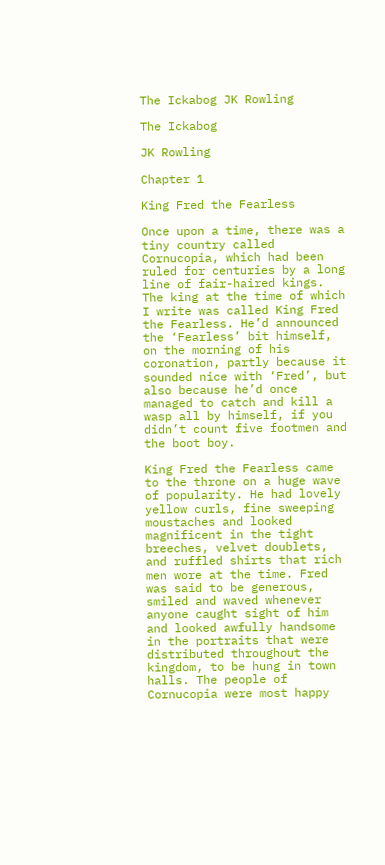The Ickabog JK Rowling

The Ickabog

JK Rowling

Chapter 1

King Fred the Fearless

Once upon a time, there was a tiny country called Cornucopia, which had been ruled for centuries by a long line of fair-haired kings. The king at the time of which I write was called King Fred the Fearless. He’d announced the ‘Fearless’ bit himself, on the morning of his coronation, partly because it sounded nice with ‘Fred’, but also because he’d once managed to catch and kill a wasp all by himself, if you didn’t count five footmen and the boot boy.

King Fred the Fearless came to the throne on a huge wave of popularity. He had lovely yellow curls, fine sweeping moustaches and looked magnificent in the tight breeches, velvet doublets, and ruffled shirts that rich men wore at the time. Fred was said to be generous, smiled and waved whenever anyone caught sight of him and looked awfully handsome in the portraits that were distributed throughout the kingdom, to be hung in town halls. The people of Cornucopia were most happy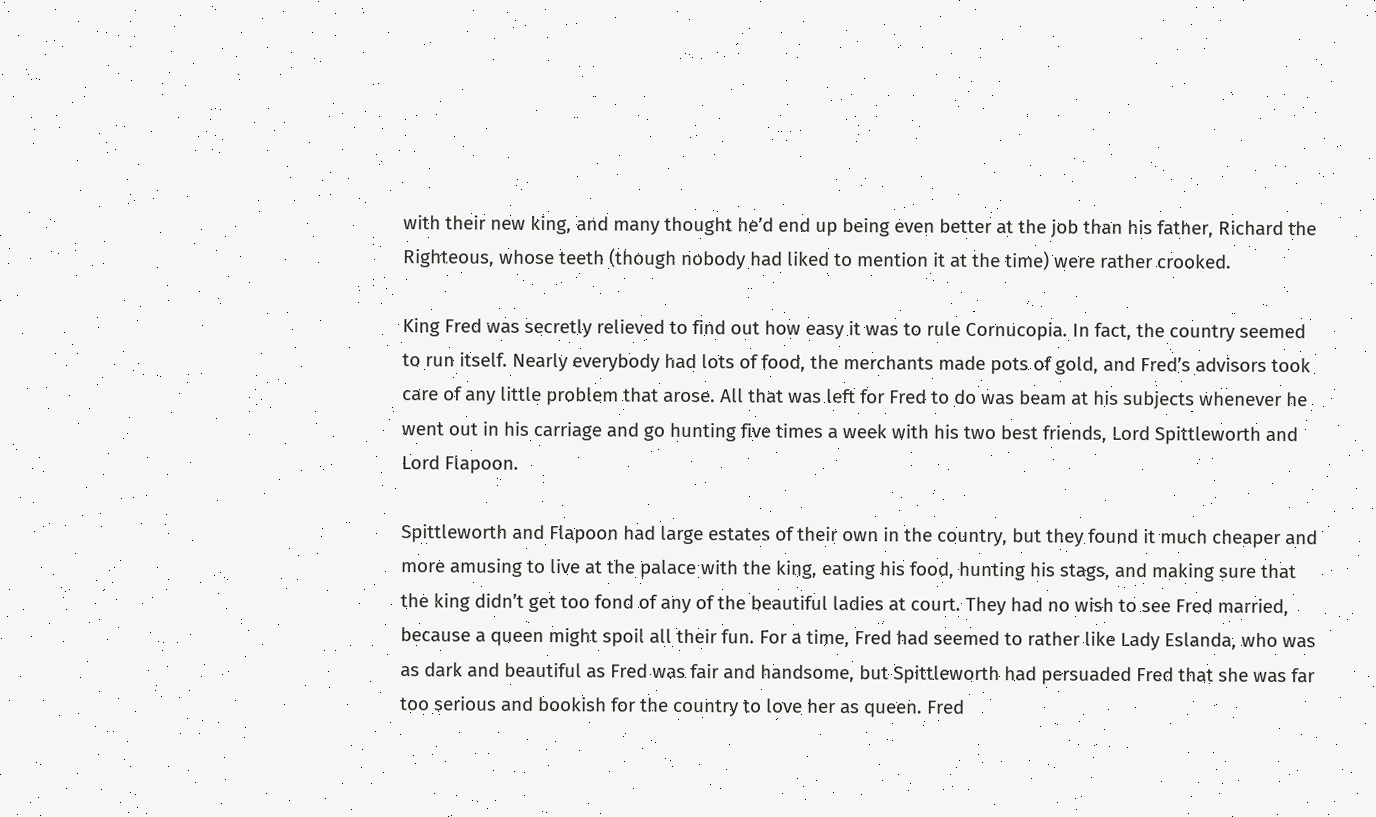with their new king, and many thought he’d end up being even better at the job than his father, Richard the Righteous, whose teeth (though nobody had liked to mention it at the time) were rather crooked.

King Fred was secretly relieved to find out how easy it was to rule Cornucopia. In fact, the country seemed to run itself. Nearly everybody had lots of food, the merchants made pots of gold, and Fred’s advisors took care of any little problem that arose. All that was left for Fred to do was beam at his subjects whenever he went out in his carriage and go hunting five times a week with his two best friends, Lord Spittleworth and Lord Flapoon.

Spittleworth and Flapoon had large estates of their own in the country, but they found it much cheaper and more amusing to live at the palace with the king, eating his food, hunting his stags, and making sure that the king didn’t get too fond of any of the beautiful ladies at court. They had no wish to see Fred married, because a queen might spoil all their fun. For a time, Fred had seemed to rather like Lady Eslanda, who was as dark and beautiful as Fred was fair and handsome, but Spittleworth had persuaded Fred that she was far too serious and bookish for the country to love her as queen. Fred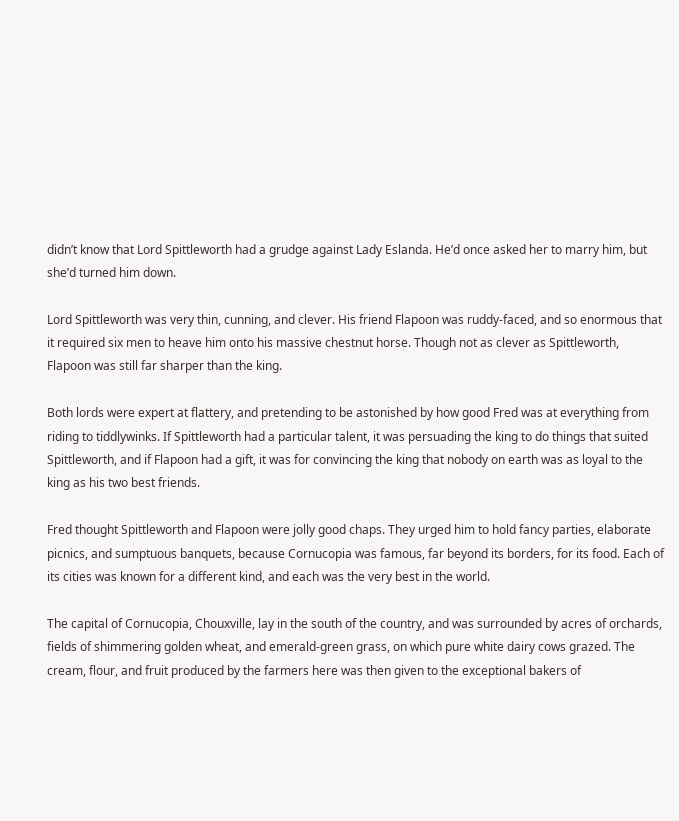didn’t know that Lord Spittleworth had a grudge against Lady Eslanda. He’d once asked her to marry him, but she’d turned him down.

Lord Spittleworth was very thin, cunning, and clever. His friend Flapoon was ruddy-faced, and so enormous that it required six men to heave him onto his massive chestnut horse. Though not as clever as Spittleworth, Flapoon was still far sharper than the king.

Both lords were expert at flattery, and pretending to be astonished by how good Fred was at everything from riding to tiddlywinks. If Spittleworth had a particular talent, it was persuading the king to do things that suited Spittleworth, and if Flapoon had a gift, it was for convincing the king that nobody on earth was as loyal to the king as his two best friends.

Fred thought Spittleworth and Flapoon were jolly good chaps. They urged him to hold fancy parties, elaborate picnics, and sumptuous banquets, because Cornucopia was famous, far beyond its borders, for its food. Each of its cities was known for a different kind, and each was the very best in the world.

The capital of Cornucopia, Chouxville, lay in the south of the country, and was surrounded by acres of orchards, fields of shimmering golden wheat, and emerald-green grass, on which pure white dairy cows grazed. The cream, flour, and fruit produced by the farmers here was then given to the exceptional bakers of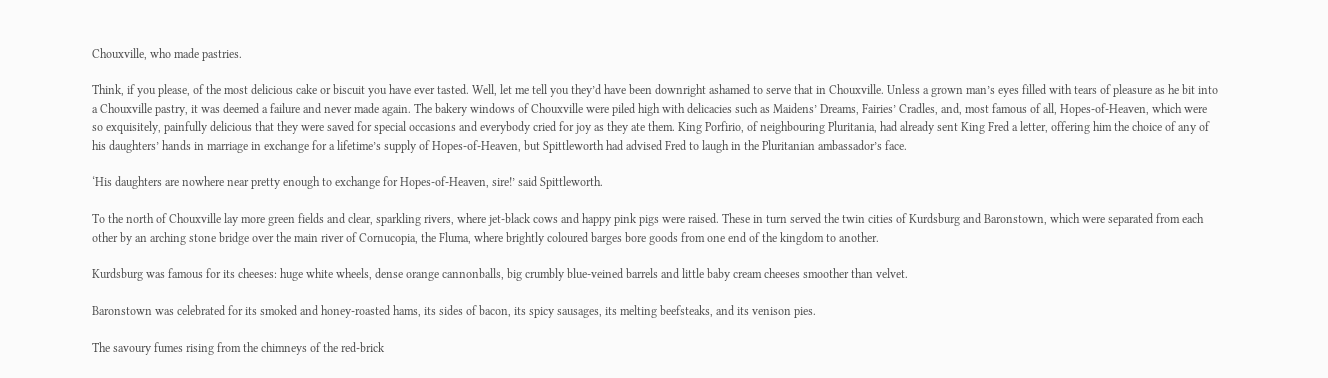Chouxville, who made pastries.

Think, if you please, of the most delicious cake or biscuit you have ever tasted. Well, let me tell you they’d have been downright ashamed to serve that in Chouxville. Unless a grown man’s eyes filled with tears of pleasure as he bit into a Chouxville pastry, it was deemed a failure and never made again. The bakery windows of Chouxville were piled high with delicacies such as Maidens’ Dreams, Fairies’ Cradles, and, most famous of all, Hopes-of-Heaven, which were so exquisitely, painfully delicious that they were saved for special occasions and everybody cried for joy as they ate them. King Porfirio, of neighbouring Pluritania, had already sent King Fred a letter, offering him the choice of any of his daughters’ hands in marriage in exchange for a lifetime’s supply of Hopes-of-Heaven, but Spittleworth had advised Fred to laugh in the Pluritanian ambassador’s face.

‘His daughters are nowhere near pretty enough to exchange for Hopes-of-Heaven, sire!’ said Spittleworth.

To the north of Chouxville lay more green fields and clear, sparkling rivers, where jet-black cows and happy pink pigs were raised. These in turn served the twin cities of Kurdsburg and Baronstown, which were separated from each other by an arching stone bridge over the main river of Cornucopia, the Fluma, where brightly coloured barges bore goods from one end of the kingdom to another.

Kurdsburg was famous for its cheeses: huge white wheels, dense orange cannonballs, big crumbly blue-veined barrels and little baby cream cheeses smoother than velvet.

Baronstown was celebrated for its smoked and honey-roasted hams, its sides of bacon, its spicy sausages, its melting beefsteaks, and its venison pies.

The savoury fumes rising from the chimneys of the red-brick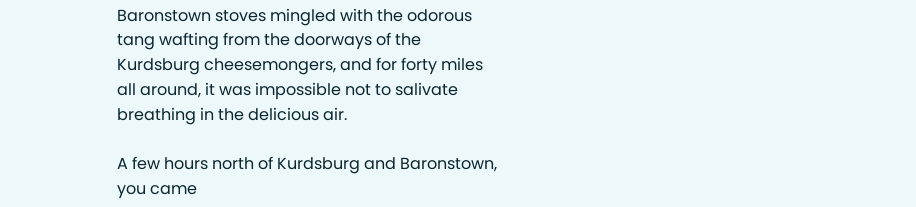Baronstown stoves mingled with the odorous tang wafting from the doorways of the Kurdsburg cheesemongers, and for forty miles all around, it was impossible not to salivate breathing in the delicious air.

A few hours north of Kurdsburg and Baronstown, you came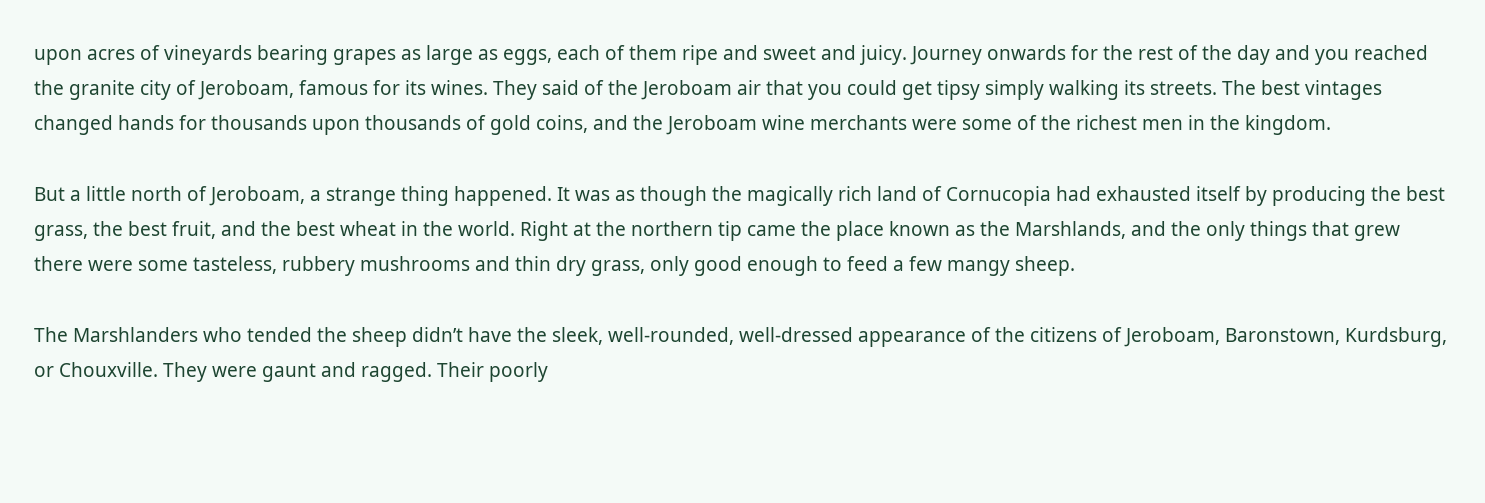upon acres of vineyards bearing grapes as large as eggs, each of them ripe and sweet and juicy. Journey onwards for the rest of the day and you reached the granite city of Jeroboam, famous for its wines. They said of the Jeroboam air that you could get tipsy simply walking its streets. The best vintages changed hands for thousands upon thousands of gold coins, and the Jeroboam wine merchants were some of the richest men in the kingdom.

But a little north of Jeroboam, a strange thing happened. It was as though the magically rich land of Cornucopia had exhausted itself by producing the best grass, the best fruit, and the best wheat in the world. Right at the northern tip came the place known as the Marshlands, and the only things that grew there were some tasteless, rubbery mushrooms and thin dry grass, only good enough to feed a few mangy sheep.

The Marshlanders who tended the sheep didn’t have the sleek, well-rounded, well-dressed appearance of the citizens of Jeroboam, Baronstown, Kurdsburg, or Chouxville. They were gaunt and ragged. Their poorly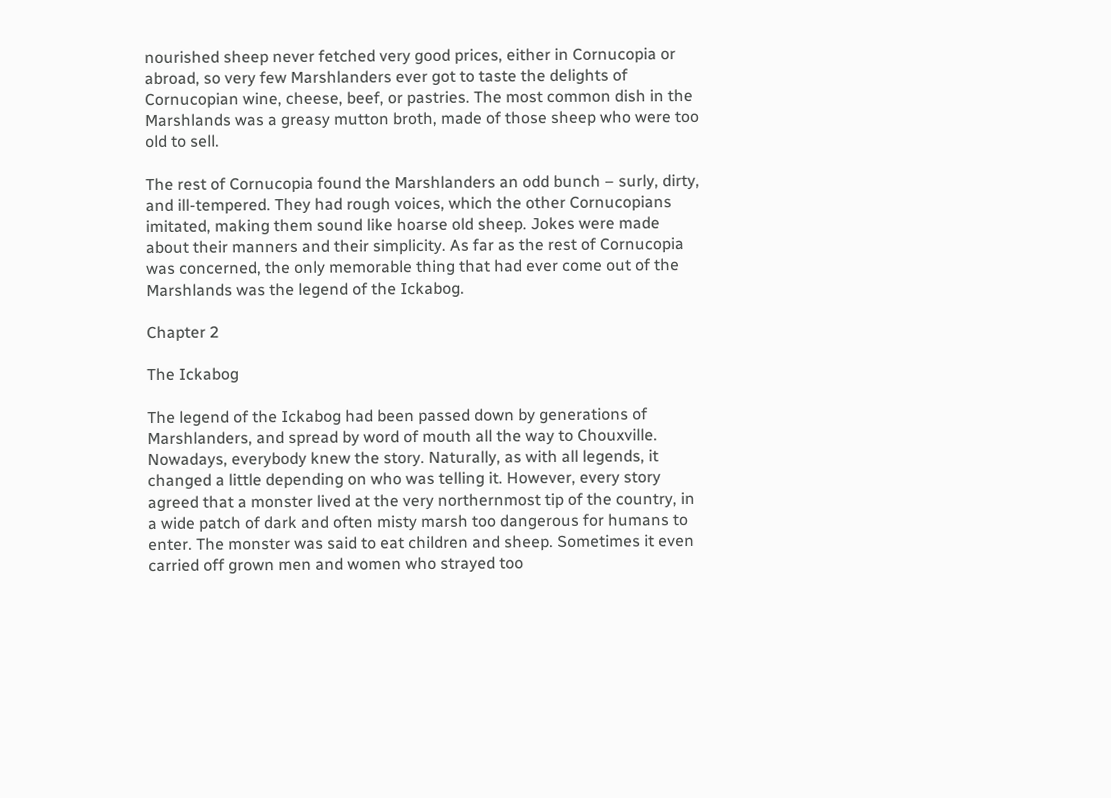nourished sheep never fetched very good prices, either in Cornucopia or abroad, so very few Marshlanders ever got to taste the delights of Cornucopian wine, cheese, beef, or pastries. The most common dish in the Marshlands was a greasy mutton broth, made of those sheep who were too old to sell.

The rest of Cornucopia found the Marshlanders an odd bunch – surly, dirty, and ill-tempered. They had rough voices, which the other Cornucopians imitated, making them sound like hoarse old sheep. Jokes were made about their manners and their simplicity. As far as the rest of Cornucopia was concerned, the only memorable thing that had ever come out of the Marshlands was the legend of the Ickabog.

Chapter 2

The Ickabog

The legend of the Ickabog had been passed down by generations of Marshlanders, and spread by word of mouth all the way to Chouxville. Nowadays, everybody knew the story. Naturally, as with all legends, it changed a little depending on who was telling it. However, every story agreed that a monster lived at the very northernmost tip of the country, in a wide patch of dark and often misty marsh too dangerous for humans to enter. The monster was said to eat children and sheep. Sometimes it even carried off grown men and women who strayed too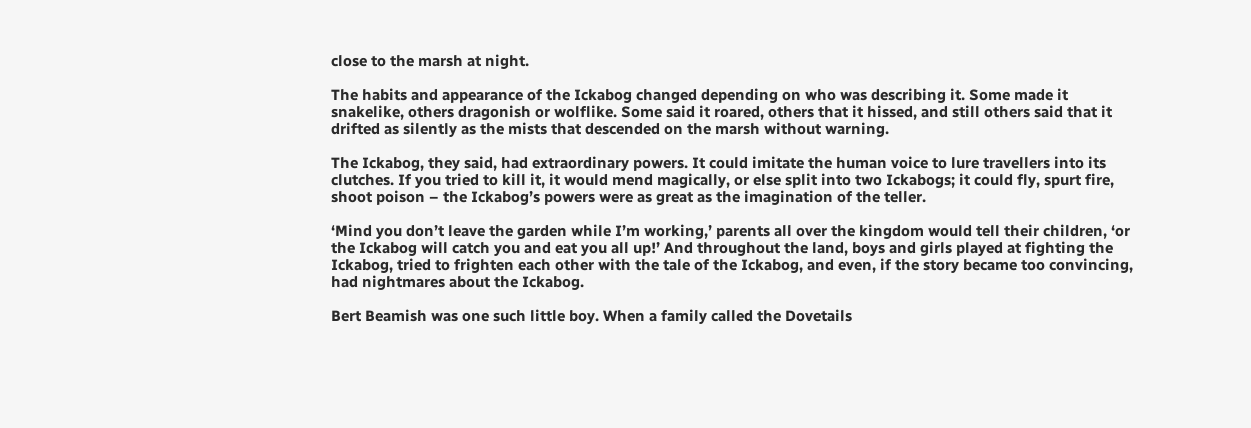close to the marsh at night.

The habits and appearance of the Ickabog changed depending on who was describing it. Some made it snakelike, others dragonish or wolflike. Some said it roared, others that it hissed, and still others said that it drifted as silently as the mists that descended on the marsh without warning.

The Ickabog, they said, had extraordinary powers. It could imitate the human voice to lure travellers into its clutches. If you tried to kill it, it would mend magically, or else split into two Ickabogs; it could fly, spurt fire, shoot poison – the Ickabog’s powers were as great as the imagination of the teller.

‘Mind you don’t leave the garden while I’m working,’ parents all over the kingdom would tell their children, ‘or the Ickabog will catch you and eat you all up!’ And throughout the land, boys and girls played at fighting the Ickabog, tried to frighten each other with the tale of the Ickabog, and even, if the story became too convincing, had nightmares about the Ickabog.

Bert Beamish was one such little boy. When a family called the Dovetails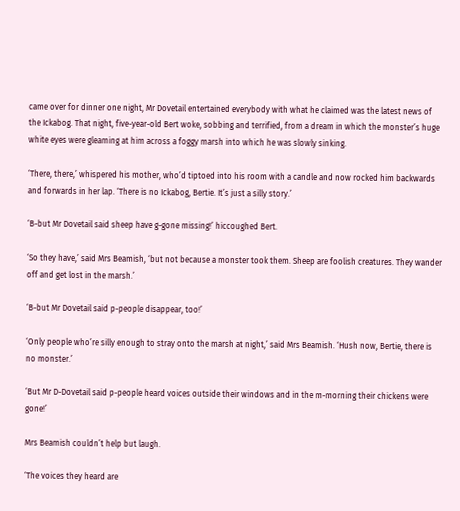came over for dinner one night, Mr Dovetail entertained everybody with what he claimed was the latest news of the Ickabog. That night, five-year-old Bert woke, sobbing and terrified, from a dream in which the monster’s huge white eyes were gleaming at him across a foggy marsh into which he was slowly sinking.

‘There, there,’ whispered his mother, who’d tiptoed into his room with a candle and now rocked him backwards and forwards in her lap. ‘There is no Ickabog, Bertie. It’s just a silly story.’

‘B-but Mr Dovetail said sheep have g-gone missing!’ hiccoughed Bert.

‘So they have,’ said Mrs Beamish, ‘but not because a monster took them. Sheep are foolish creatures. They wander off and get lost in the marsh.’

‘B-but Mr Dovetail said p-people disappear, too!’

‘Only people who’re silly enough to stray onto the marsh at night,’ said Mrs Beamish. ‘Hush now, Bertie, there is no monster.’

‘But Mr D-Dovetail said p-people heard voices outside their windows and in the m-morning their chickens were gone!’

Mrs Beamish couldn’t help but laugh.

‘The voices they heard are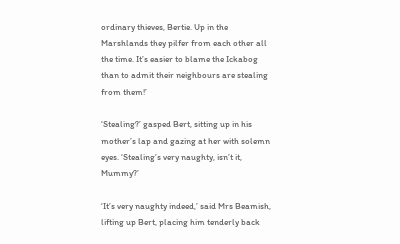ordinary thieves, Bertie. Up in the Marshlands they pilfer from each other all the time. It’s easier to blame the Ickabog than to admit their neighbours are stealing from them!’

‘Stealing?’ gasped Bert, sitting up in his mother’s lap and gazing at her with solemn eyes. ‘Stealing’s very naughty, isn’t it, Mummy?’

‘It’s very naughty indeed,’ said Mrs Beamish, lifting up Bert, placing him tenderly back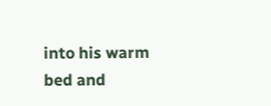into his warm bed and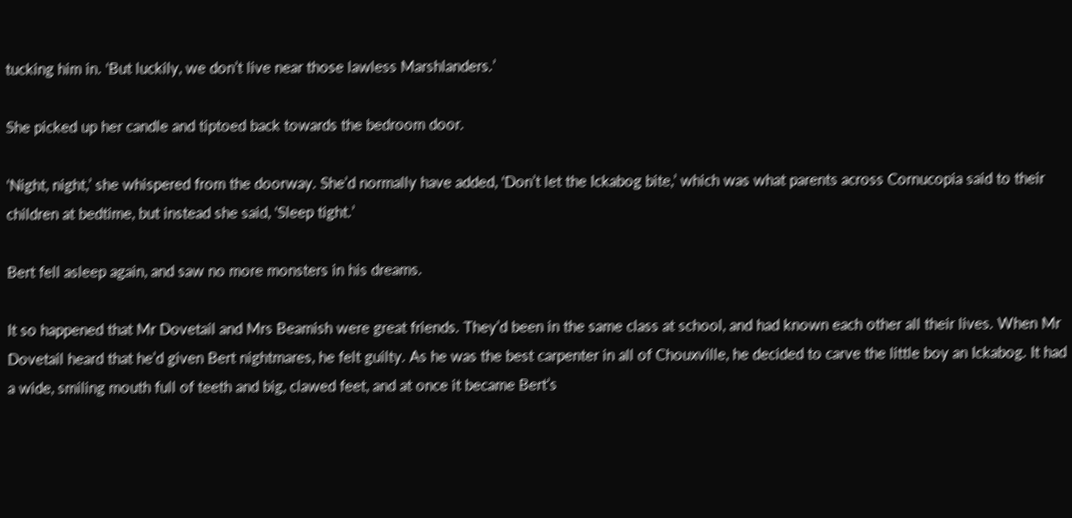tucking him in. ‘But luckily, we don’t live near those lawless Marshlanders.’

She picked up her candle and tiptoed back towards the bedroom door.

‘Night, night,’ she whispered from the doorway. She’d normally have added, ‘Don’t let the Ickabog bite,’ which was what parents across Cornucopia said to their children at bedtime, but instead she said, ‘Sleep tight.’

Bert fell asleep again, and saw no more monsters in his dreams.

It so happened that Mr Dovetail and Mrs Beamish were great friends. They’d been in the same class at school, and had known each other all their lives. When Mr Dovetail heard that he’d given Bert nightmares, he felt guilty. As he was the best carpenter in all of Chouxville, he decided to carve the little boy an Ickabog. It had a wide, smiling mouth full of teeth and big, clawed feet, and at once it became Bert’s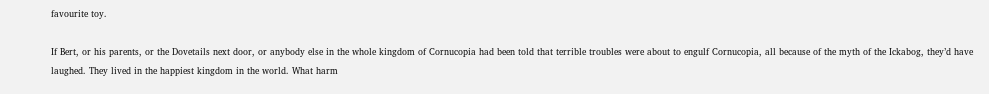favourite toy.

If Bert, or his parents, or the Dovetails next door, or anybody else in the whole kingdom of Cornucopia had been told that terrible troubles were about to engulf Cornucopia, all because of the myth of the Ickabog, they’d have laughed. They lived in the happiest kingdom in the world. What harm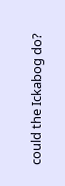could the Ickabog do?